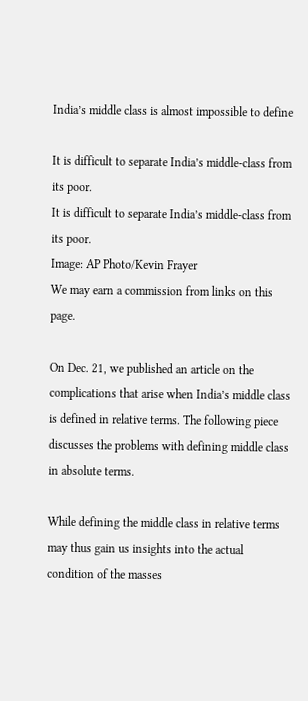India’s middle class is almost impossible to define

It is difficult to separate India’s middle-class from its poor.
It is difficult to separate India’s middle-class from its poor.
Image: AP Photo/Kevin Frayer
We may earn a commission from links on this page.

On Dec. 21, we published an article on the complications that arise when India’s middle class is defined in relative terms. The following piece discusses the problems with defining middle class in absolute terms.

While defining the middle class in relative terms may thus gain us insights into the actual condition of the masses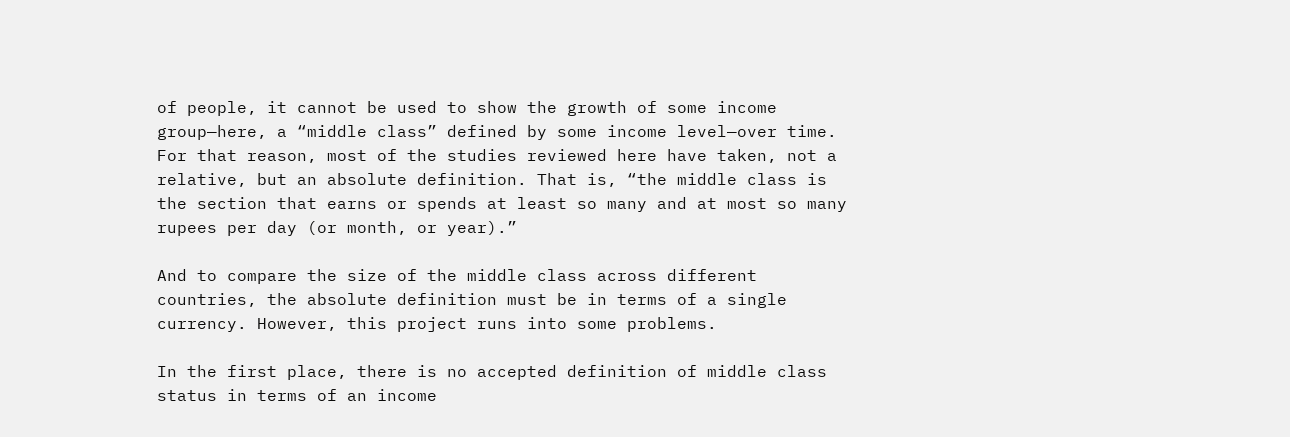of people, it cannot be used to show the growth of some income group—here, a “middle class” defined by some income level—over time. For that reason, most of the studies reviewed here have taken, not a relative, but an absolute definition. That is, “the middle class is the section that earns or spends at least so many and at most so many rupees per day (or month, or year).”

And to compare the size of the middle class across different countries, the absolute definition must be in terms of a single currency. However, this project runs into some problems.

In the first place, there is no accepted definition of middle class status in terms of an income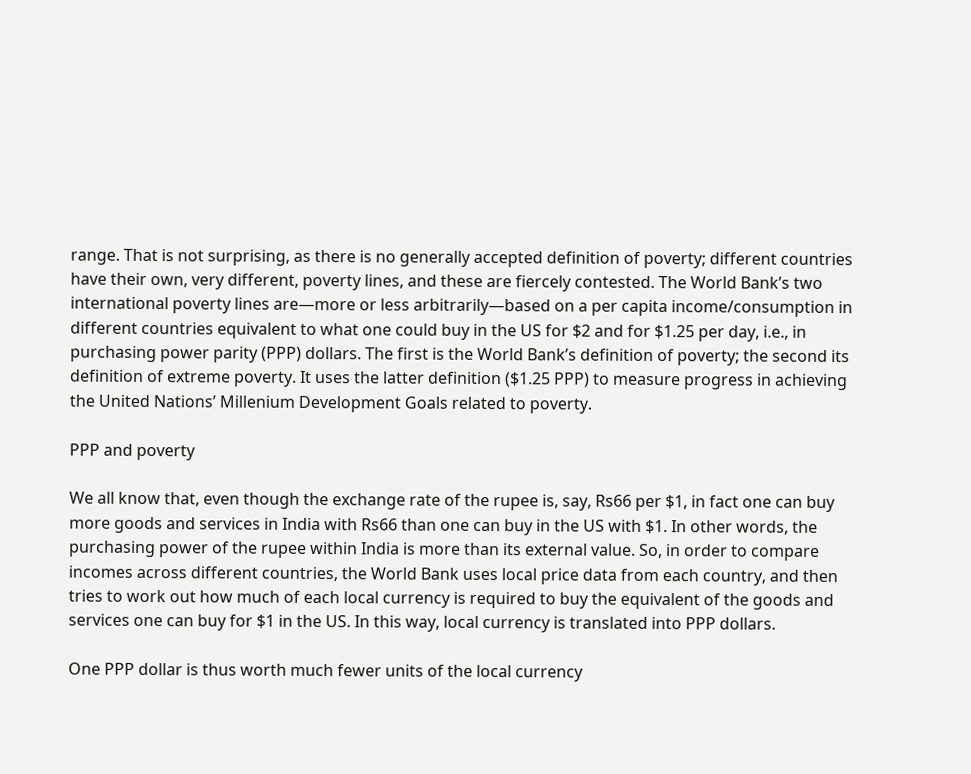range. That is not surprising, as there is no generally accepted definition of poverty; different countries have their own, very different, poverty lines, and these are fiercely contested. The World Bank’s two international poverty lines are—more or less arbitrarily—based on a per capita income/consumption in different countries equivalent to what one could buy in the US for $2 and for $1.25 per day, i.e., in purchasing power parity (PPP) dollars. The first is the World Bank’s definition of poverty; the second its definition of extreme poverty. It uses the latter definition ($1.25 PPP) to measure progress in achieving the United Nations’ Millenium Development Goals related to poverty.

PPP and poverty

We all know that, even though the exchange rate of the rupee is, say, Rs66 per $1, in fact one can buy more goods and services in India with Rs66 than one can buy in the US with $1. In other words, the purchasing power of the rupee within India is more than its external value. So, in order to compare incomes across different countries, the World Bank uses local price data from each country, and then tries to work out how much of each local currency is required to buy the equivalent of the goods and services one can buy for $1 in the US. In this way, local currency is translated into PPP dollars.

One PPP dollar is thus worth much fewer units of the local currency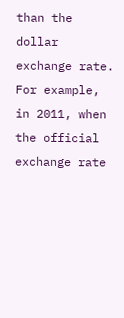than the dollar exchange rate. For example, in 2011, when the official exchange rate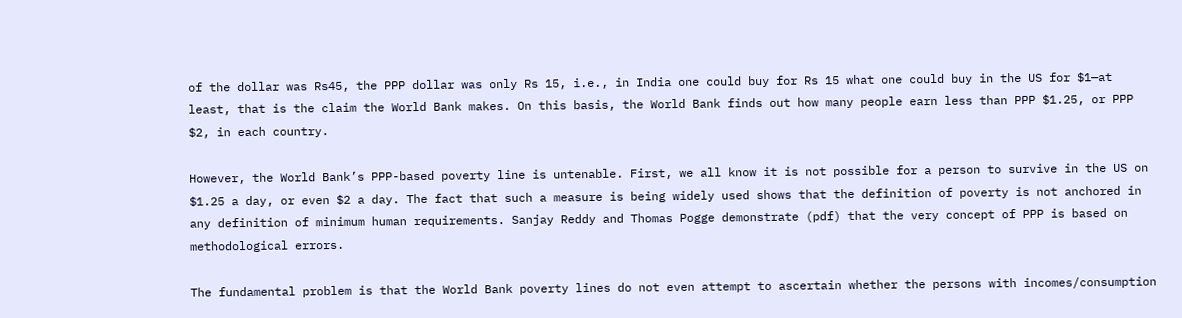of the dollar was Rs45, the PPP dollar was only Rs 15, i.e., in India one could buy for Rs 15 what one could buy in the US for $1—at least, that is the claim the World Bank makes. On this basis, the World Bank finds out how many people earn less than PPP $1.25, or PPP $2, in each country.

However, the World Bank’s PPP-based poverty line is untenable. First, we all know it is not possible for a person to survive in the US on $1.25 a day, or even $2 a day. The fact that such a measure is being widely used shows that the definition of poverty is not anchored in any definition of minimum human requirements. Sanjay Reddy and Thomas Pogge demonstrate (pdf) that the very concept of PPP is based on methodological errors.

The fundamental problem is that the World Bank poverty lines do not even attempt to ascertain whether the persons with incomes/consumption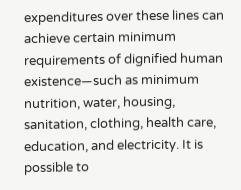expenditures over these lines can achieve certain minimum requirements of dignified human existence—such as minimum nutrition, water, housing, sanitation, clothing, health care, education, and electricity. It is possible to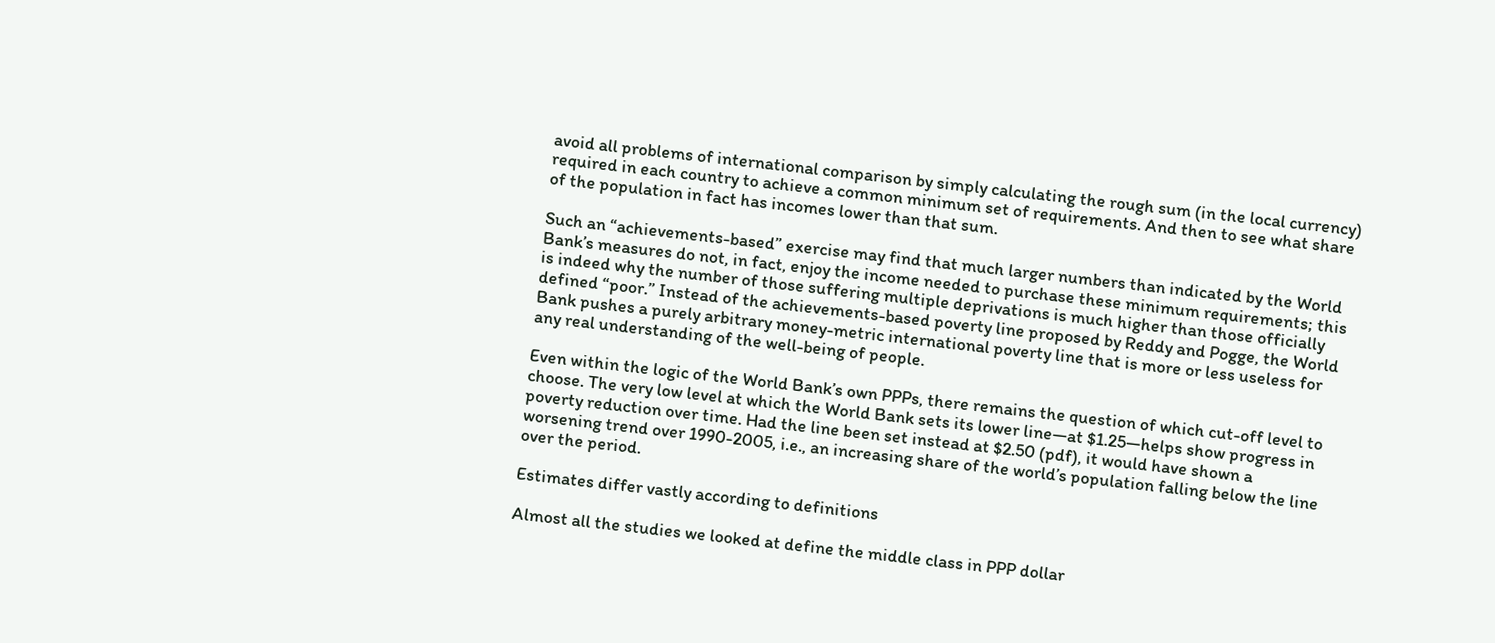avoid all problems of international comparison by simply calculating the rough sum (in the local currency) required in each country to achieve a common minimum set of requirements. And then to see what share of the population in fact has incomes lower than that sum.

Such an “achievements-based” exercise may find that much larger numbers than indicated by the World Bank’s measures do not, in fact, enjoy the income needed to purchase these minimum requirements; this is indeed why the number of those suffering multiple deprivations is much higher than those officially defined “poor.” Instead of the achievements-based poverty line proposed by Reddy and Pogge, the World Bank pushes a purely arbitrary money-metric international poverty line that is more or less useless for any real understanding of the well-being of people.

Even within the logic of the World Bank’s own PPPs, there remains the question of which cut-off level to choose. The very low level at which the World Bank sets its lower line—at $1.25—helps show progress in poverty reduction over time. Had the line been set instead at $2.50 (pdf), it would have shown a worsening trend over 1990-2005, i.e., an increasing share of the world’s population falling below the line over the period.

Estimates differ vastly according to definitions

Almost all the studies we looked at define the middle class in PPP dollar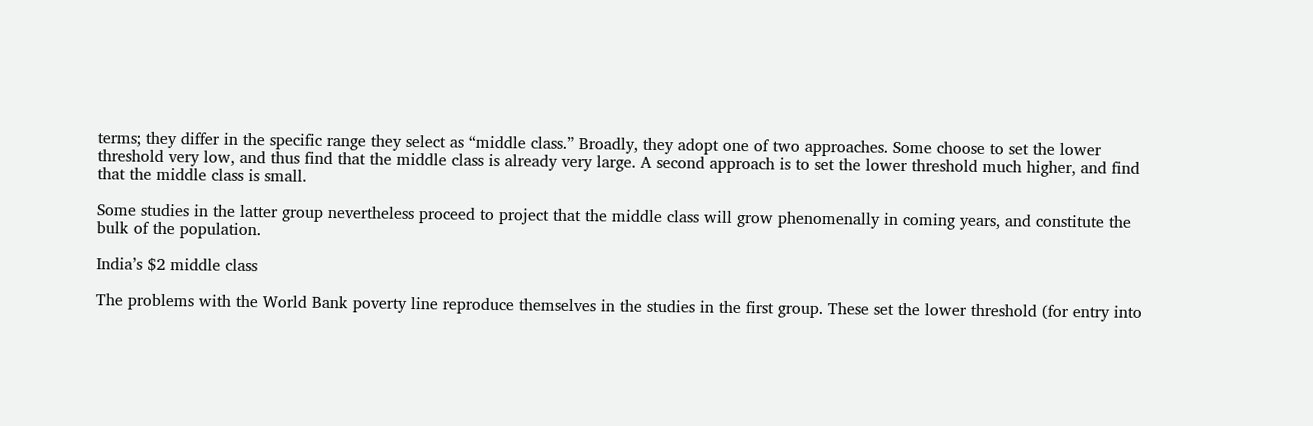terms; they differ in the specific range they select as “middle class.” Broadly, they adopt one of two approaches. Some choose to set the lower threshold very low, and thus find that the middle class is already very large. A second approach is to set the lower threshold much higher, and find that the middle class is small.

Some studies in the latter group nevertheless proceed to project that the middle class will grow phenomenally in coming years, and constitute the bulk of the population.

India’s $2 middle class

The problems with the World Bank poverty line reproduce themselves in the studies in the first group. These set the lower threshold (for entry into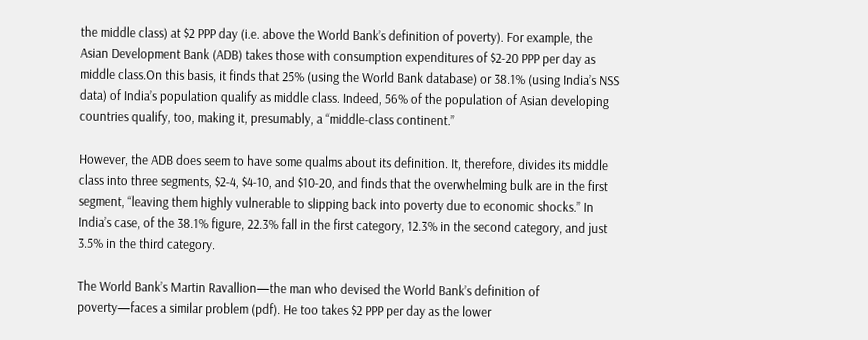the middle class) at $2 PPP day (i.e. above the World Bank’s definition of poverty). For example, the Asian Development Bank (ADB) takes those with consumption expenditures of $2-20 PPP per day as middle class.On this basis, it finds that 25% (using the World Bank database) or 38.1% (using India’s NSS data) of India’s population qualify as middle class. Indeed, 56% of the population of Asian developing countries qualify, too, making it, presumably, a “middle-class continent.”

However, the ADB does seem to have some qualms about its definition. It, therefore, divides its middle class into three segments, $2-4, $4-10, and $10-20, and finds that the overwhelming bulk are in the first segment, “leaving them highly vulnerable to slipping back into poverty due to economic shocks.” In India’s case, of the 38.1% figure, 22.3% fall in the first category, 12.3% in the second category, and just 3.5% in the third category.

The World Bank’s Martin Ravallion—the man who devised the World Bank’s definition of poverty—faces a similar problem (pdf). He too takes $2 PPP per day as the lower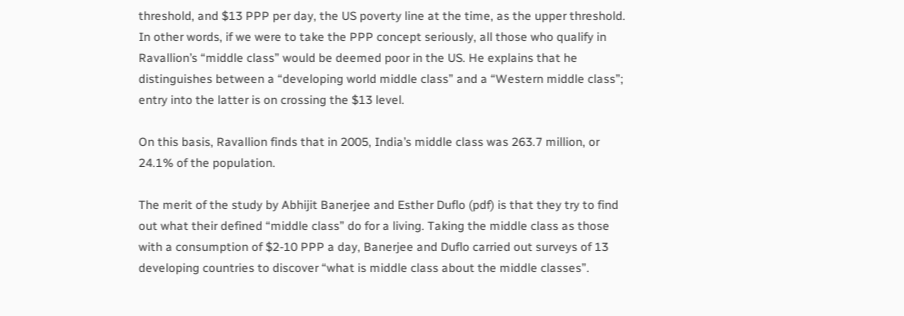threshold, and $13 PPP per day, the US poverty line at the time, as the upper threshold. In other words, if we were to take the PPP concept seriously, all those who qualify in Ravallion’s “middle class” would be deemed poor in the US. He explains that he distinguishes between a “developing world middle class” and a “Western middle class”; entry into the latter is on crossing the $13 level.

On this basis, Ravallion finds that in 2005, India’s middle class was 263.7 million, or 24.1% of the population.

The merit of the study by Abhijit Banerjee and Esther Duflo (pdf) is that they try to find out what their defined “middle class” do for a living. Taking the middle class as those with a consumption of $2-10 PPP a day, Banerjee and Duflo carried out surveys of 13 developing countries to discover “what is middle class about the middle classes”.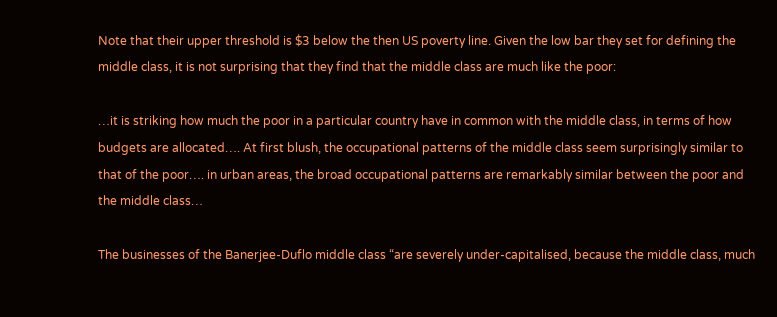Note that their upper threshold is $3 below the then US poverty line. Given the low bar they set for defining the middle class, it is not surprising that they find that the middle class are much like the poor:

…it is striking how much the poor in a particular country have in common with the middle class, in terms of how budgets are allocated…. At first blush, the occupational patterns of the middle class seem surprisingly similar to that of the poor…. in urban areas, the broad occupational patterns are remarkably similar between the poor and the middle class…

The businesses of the Banerjee-Duflo middle class “are severely under-capitalised, because the middle class, much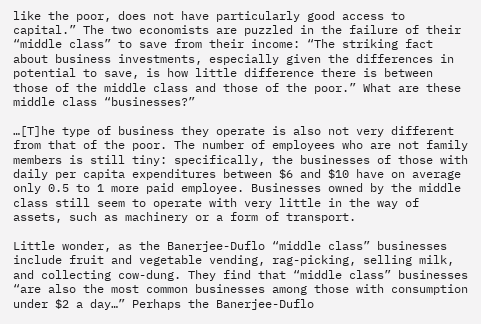like the poor, does not have particularly good access to capital.” The two economists are puzzled in the failure of their “middle class” to save from their income: “The striking fact about business investments, especially given the differences in potential to save, is how little difference there is between those of the middle class and those of the poor.” What are these middle class “businesses?”

…[T]he type of business they operate is also not very different from that of the poor. The number of employees who are not family members is still tiny: specifically, the businesses of those with daily per capita expenditures between $6 and $10 have on average only 0.5 to 1 more paid employee. Businesses owned by the middle class still seem to operate with very little in the way of assets, such as machinery or a form of transport.

Little wonder, as the Banerjee-Duflo “middle class” businesses include fruit and vegetable vending, rag-picking, selling milk, and collecting cow-dung. They find that “middle class” businesses “are also the most common businesses among those with consumption under $2 a day…” Perhaps the Banerjee-Duflo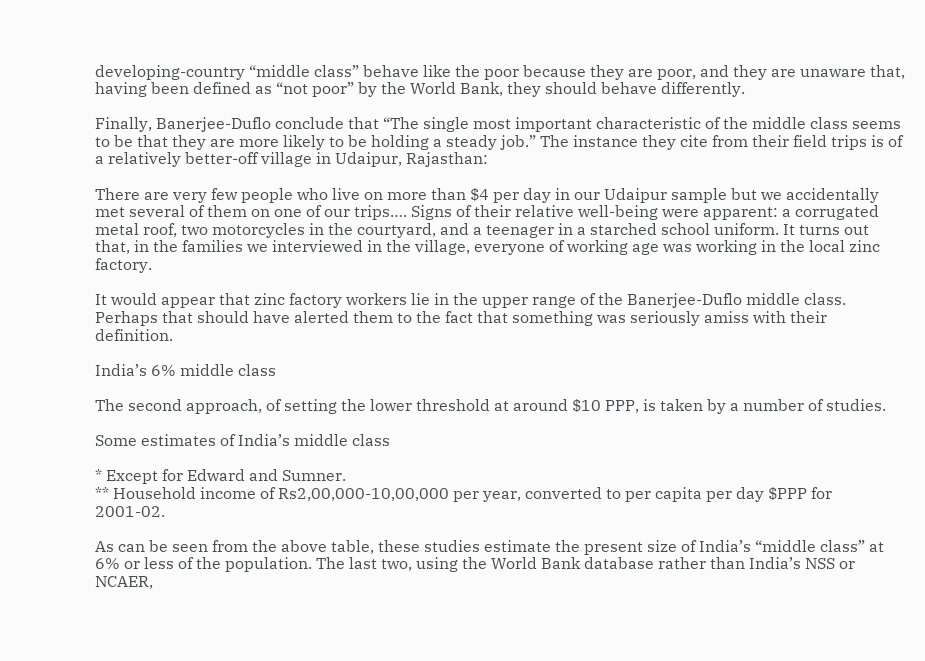developing-country “middle class” behave like the poor because they are poor, and they are unaware that, having been defined as “not poor” by the World Bank, they should behave differently.

Finally, Banerjee-Duflo conclude that “The single most important characteristic of the middle class seems to be that they are more likely to be holding a steady job.” The instance they cite from their field trips is of a relatively better-off village in Udaipur, Rajasthan:

There are very few people who live on more than $4 per day in our Udaipur sample but we accidentally met several of them on one of our trips…. Signs of their relative well-being were apparent: a corrugated metal roof, two motorcycles in the courtyard, and a teenager in a starched school uniform. It turns out that, in the families we interviewed in the village, everyone of working age was working in the local zinc factory.

It would appear that zinc factory workers lie in the upper range of the Banerjee-Duflo middle class. Perhaps that should have alerted them to the fact that something was seriously amiss with their definition.

India’s 6% middle class

The second approach, of setting the lower threshold at around $10 PPP, is taken by a number of studies.

Some estimates of India’s middle class

* Except for Edward and Sumner.
** Household income of Rs2,00,000-10,00,000 per year, converted to per capita per day $PPP for 2001-02.

As can be seen from the above table, these studies estimate the present size of India’s “middle class” at 6% or less of the population. The last two, using the World Bank database rather than India’s NSS or NCAER,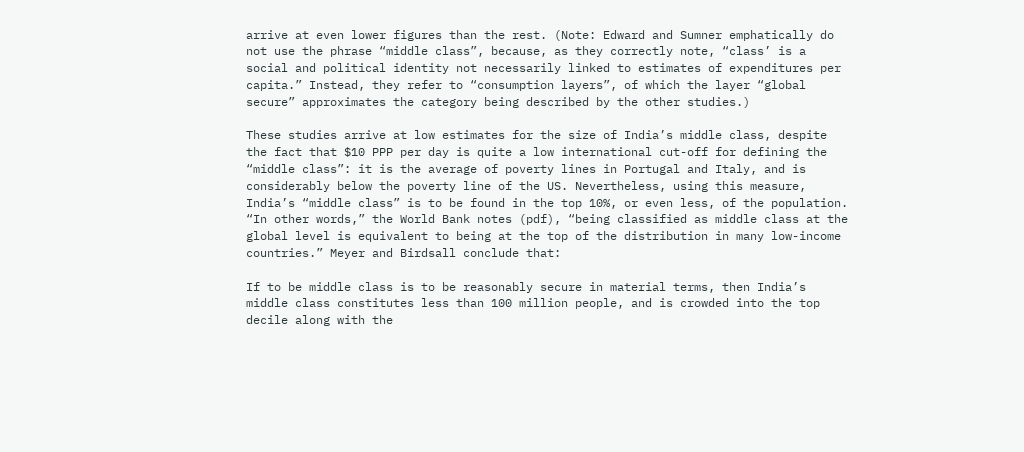arrive at even lower figures than the rest. (Note: Edward and Sumner emphatically do not use the phrase “middle class”, because, as they correctly note, “class’ is a social and political identity not necessarily linked to estimates of expenditures per capita.” Instead, they refer to “consumption layers”, of which the layer “global secure” approximates the category being described by the other studies.)

These studies arrive at low estimates for the size of India’s middle class, despite the fact that $10 PPP per day is quite a low international cut-off for defining the “middle class”: it is the average of poverty lines in Portugal and Italy, and is considerably below the poverty line of the US. Nevertheless, using this measure, India’s “middle class” is to be found in the top 10%, or even less, of the population.  “In other words,” the World Bank notes (pdf), “being classified as middle class at the global level is equivalent to being at the top of the distribution in many low-income countries.” Meyer and Birdsall conclude that:

If to be middle class is to be reasonably secure in material terms, then India’s middle class constitutes less than 100 million people, and is crowded into the top decile along with the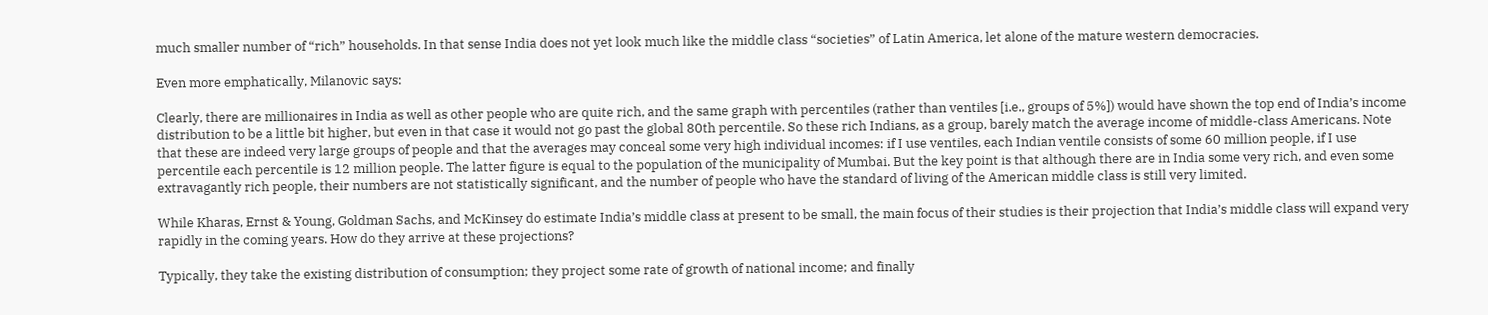much smaller number of “rich” households. In that sense India does not yet look much like the middle class “societies” of Latin America, let alone of the mature western democracies.

Even more emphatically, Milanovic says:

Clearly, there are millionaires in India as well as other people who are quite rich, and the same graph with percentiles (rather than ventiles [i.e., groups of 5%]) would have shown the top end of India’s income distribution to be a little bit higher, but even in that case it would not go past the global 80th percentile. So these rich Indians, as a group, barely match the average income of middle-class Americans. Note that these are indeed very large groups of people and that the averages may conceal some very high individual incomes: if I use ventiles, each Indian ventile consists of some 60 million people, if I use percentile each percentile is 12 million people. The latter figure is equal to the population of the municipality of Mumbai. But the key point is that although there are in India some very rich, and even some extravagantly rich people, their numbers are not statistically significant, and the number of people who have the standard of living of the American middle class is still very limited.

While Kharas, Ernst & Young, Goldman Sachs, and McKinsey do estimate India’s middle class at present to be small, the main focus of their studies is their projection that India’s middle class will expand very rapidly in the coming years. How do they arrive at these projections?

Typically, they take the existing distribution of consumption; they project some rate of growth of national income; and finally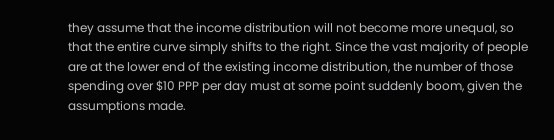they assume that the income distribution will not become more unequal, so that the entire curve simply shifts to the right. Since the vast majority of people are at the lower end of the existing income distribution, the number of those spending over $10 PPP per day must at some point suddenly boom, given the assumptions made.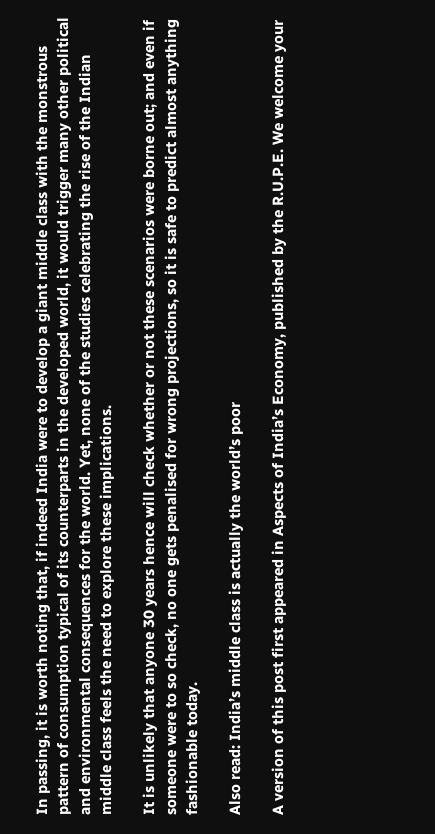In passing, it is worth noting that, if indeed India were to develop a giant middle class with the monstrous pattern of consumption typical of its counterparts in the developed world, it would trigger many other political and environmental consequences for the world. Yet, none of the studies celebrating the rise of the Indian middle class feels the need to explore these implications.

It is unlikely that anyone 30 years hence will check whether or not these scenarios were borne out; and even if someone were to so check, no one gets penalised for wrong projections, so it is safe to predict almost anything fashionable today.

Also read: India’s middle class is actually the world’s poor

A version of this post first appeared in Aspects of India’s Economy, published by the R.U.P.E. We welcome your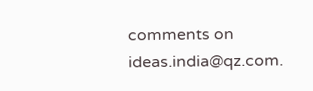comments on ideas.india@qz.com.